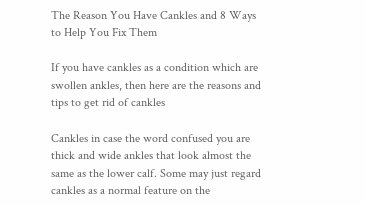The Reason You Have Cankles and 8 Ways to Help You Fix Them

If you have cankles as a condition which are swollen ankles, then here are the reasons and tips to get rid of cankles

Cankles in case the word confused you are thick and wide ankles that look almost the same as the lower calf. Some may just regard cankles as a normal feature on the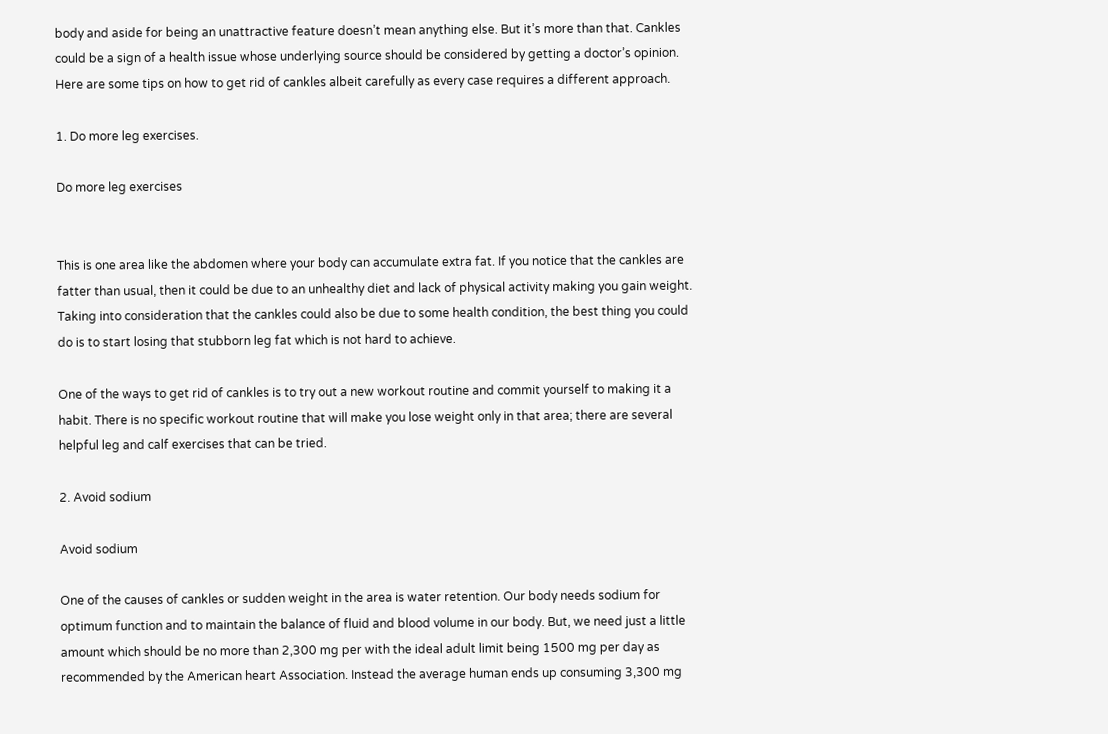body and aside for being an unattractive feature doesn’t mean anything else. But it’s more than that. Cankles could be a sign of a health issue whose underlying source should be considered by getting a doctor’s opinion. Here are some tips on how to get rid of cankles albeit carefully as every case requires a different approach.

1. Do more leg exercises.

Do more leg exercises


This is one area like the abdomen where your body can accumulate extra fat. If you notice that the cankles are fatter than usual, then it could be due to an unhealthy diet and lack of physical activity making you gain weight. Taking into consideration that the cankles could also be due to some health condition, the best thing you could do is to start losing that stubborn leg fat which is not hard to achieve.

One of the ways to get rid of cankles is to try out a new workout routine and commit yourself to making it a habit. There is no specific workout routine that will make you lose weight only in that area; there are several helpful leg and calf exercises that can be tried.

2. Avoid sodium

Avoid sodium

One of the causes of cankles or sudden weight in the area is water retention. Our body needs sodium for optimum function and to maintain the balance of fluid and blood volume in our body. But, we need just a little amount which should be no more than 2,300 mg per with the ideal adult limit being 1500 mg per day as recommended by the American heart Association. Instead the average human ends up consuming 3,300 mg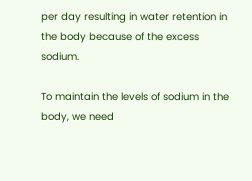per day resulting in water retention in the body because of the excess sodium.

To maintain the levels of sodium in the body, we need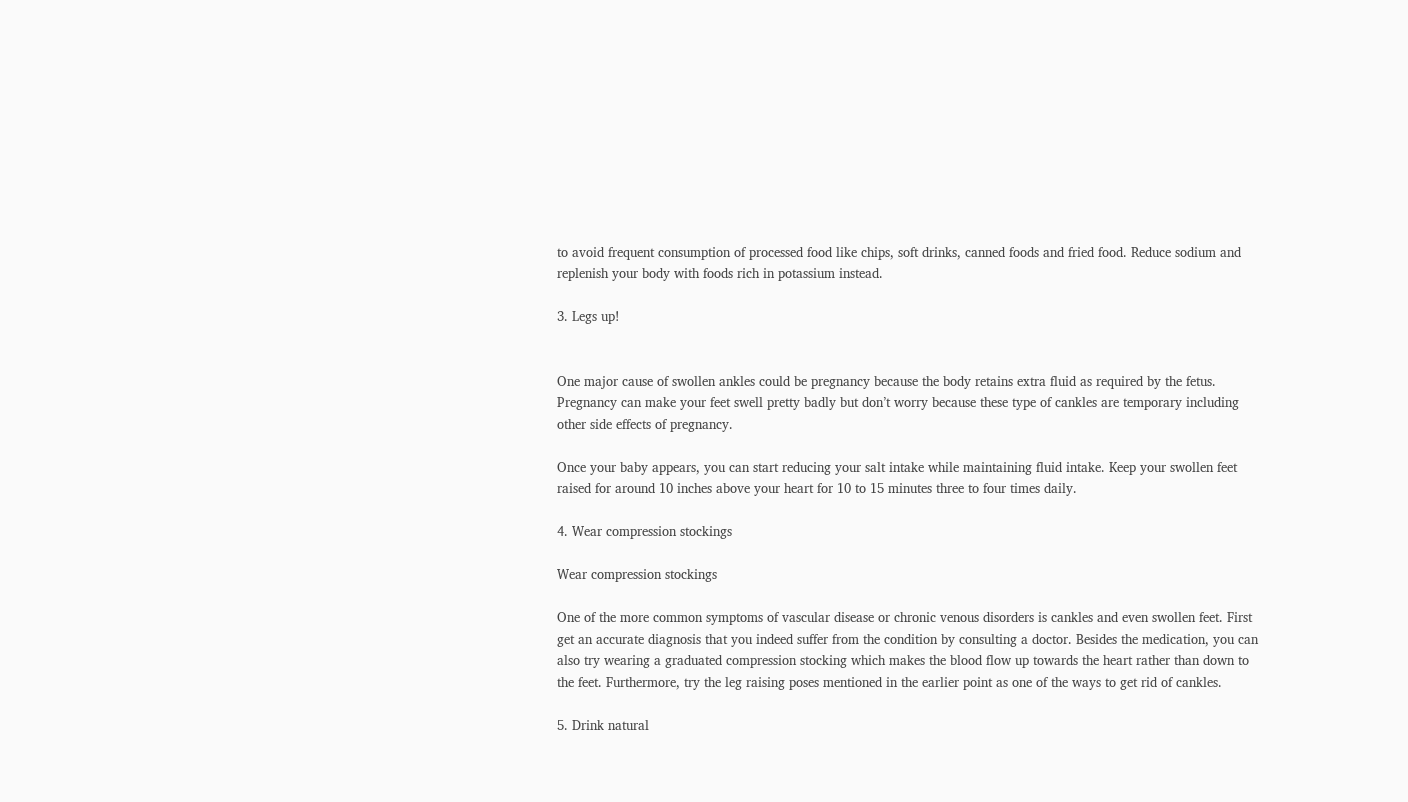to avoid frequent consumption of processed food like chips, soft drinks, canned foods and fried food. Reduce sodium and replenish your body with foods rich in potassium instead.

3. Legs up!


One major cause of swollen ankles could be pregnancy because the body retains extra fluid as required by the fetus. Pregnancy can make your feet swell pretty badly but don’t worry because these type of cankles are temporary including other side effects of pregnancy.

Once your baby appears, you can start reducing your salt intake while maintaining fluid intake. Keep your swollen feet raised for around 10 inches above your heart for 10 to 15 minutes three to four times daily.

4. Wear compression stockings

Wear compression stockings

One of the more common symptoms of vascular disease or chronic venous disorders is cankles and even swollen feet. First get an accurate diagnosis that you indeed suffer from the condition by consulting a doctor. Besides the medication, you can also try wearing a graduated compression stocking which makes the blood flow up towards the heart rather than down to the feet. Furthermore, try the leg raising poses mentioned in the earlier point as one of the ways to get rid of cankles.

5. Drink natural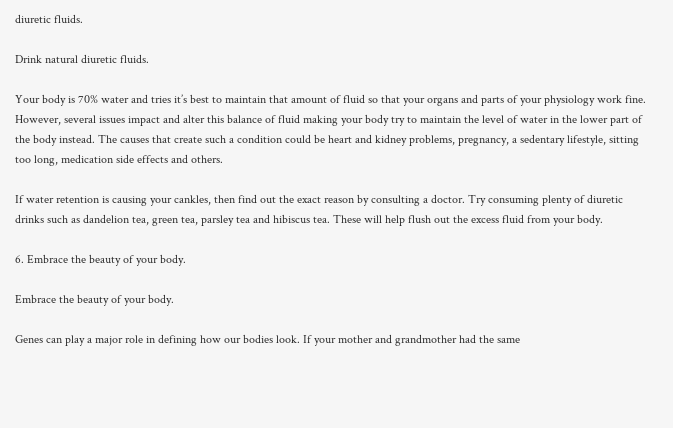diuretic fluids.

Drink natural diuretic fluids.

Your body is 70% water and tries it’s best to maintain that amount of fluid so that your organs and parts of your physiology work fine. However, several issues impact and alter this balance of fluid making your body try to maintain the level of water in the lower part of the body instead. The causes that create such a condition could be heart and kidney problems, pregnancy, a sedentary lifestyle, sitting too long, medication side effects and others.

If water retention is causing your cankles, then find out the exact reason by consulting a doctor. Try consuming plenty of diuretic drinks such as dandelion tea, green tea, parsley tea and hibiscus tea. These will help flush out the excess fluid from your body.

6. Embrace the beauty of your body.

Embrace the beauty of your body.

Genes can play a major role in defining how our bodies look. If your mother and grandmother had the same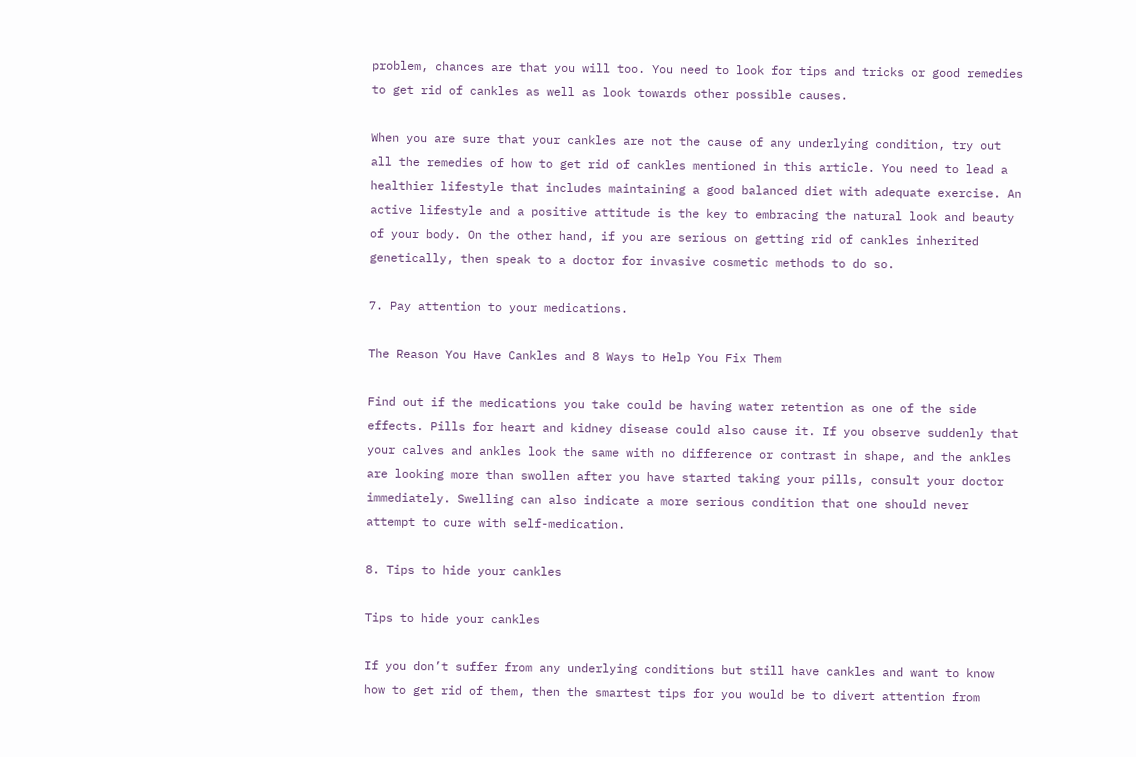problem, chances are that you will too. You need to look for tips and tricks or good remedies to get rid of cankles as well as look towards other possible causes.

When you are sure that your cankles are not the cause of any underlying condition, try out all the remedies of how to get rid of cankles mentioned in this article. You need to lead a healthier lifestyle that includes maintaining a good balanced diet with adequate exercise. An active lifestyle and a positive attitude is the key to embracing the natural look and beauty of your body. On the other hand, if you are serious on getting rid of cankles inherited genetically, then speak to a doctor for invasive cosmetic methods to do so.

7. Pay attention to your medications.

The Reason You Have Cankles and 8 Ways to Help You Fix Them

Find out if the medications you take could be having water retention as one of the side effects. Pills for heart and kidney disease could also cause it. If you observe suddenly that your calves and ankles look the same with no difference or contrast in shape, and the ankles are looking more than swollen after you have started taking your pills, consult your doctor immediately. Swelling can also indicate a more serious condition that one should never attempt to cure with self-medication.

8. Tips to hide your cankles

Tips to hide your cankles

If you don’t suffer from any underlying conditions but still have cankles and want to know how to get rid of them, then the smartest tips for you would be to divert attention from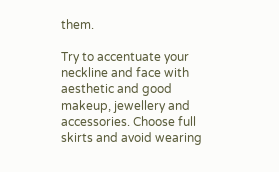them.

Try to accentuate your neckline and face with aesthetic and good makeup, jewellery and accessories. Choose full skirts and avoid wearing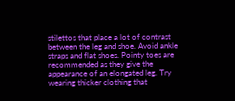stilettos that place a lot of contrast between the leg and shoe. Avoid ankle straps and flat shoes. Pointy toes are recommended as they give the appearance of an elongated leg. Try wearing thicker clothing that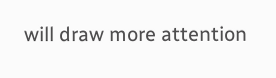will draw more attention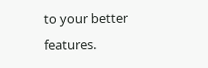to your better features.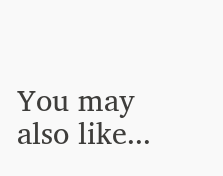You may also like...